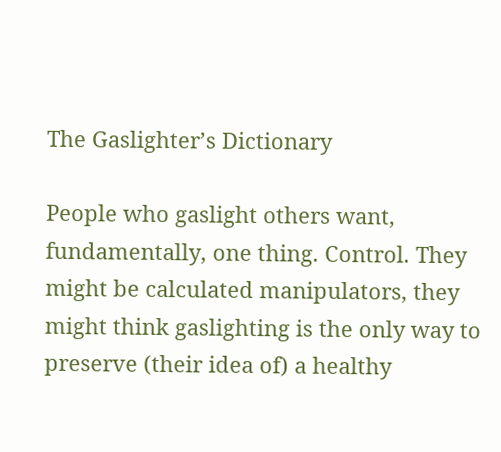The Gaslighter’s Dictionary

People who gaslight others want, fundamentally, one thing. Control. They might be calculated manipulators, they might think gaslighting is the only way to preserve (their idea of) a healthy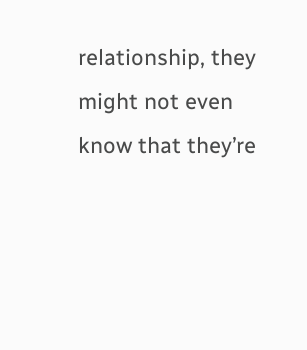relationship, they might not even know that they’re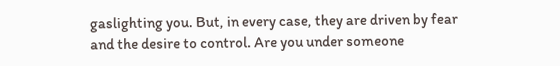gaslighting you. But, in every case, they are driven by fear and the desire to control. Are you under someone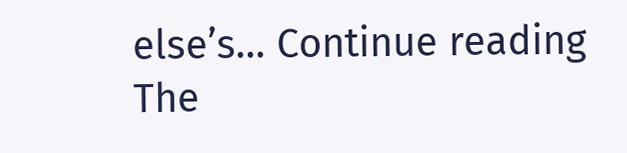else’s… Continue reading The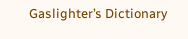Gaslighter’s Dictionary